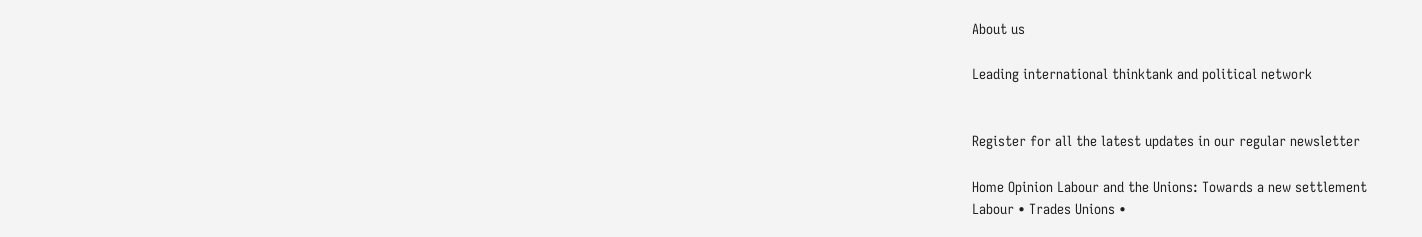About us

Leading international thinktank and political network


Register for all the latest updates in our regular newsletter

Home Opinion Labour and the Unions: Towards a new settlement
Labour • Trades Unions •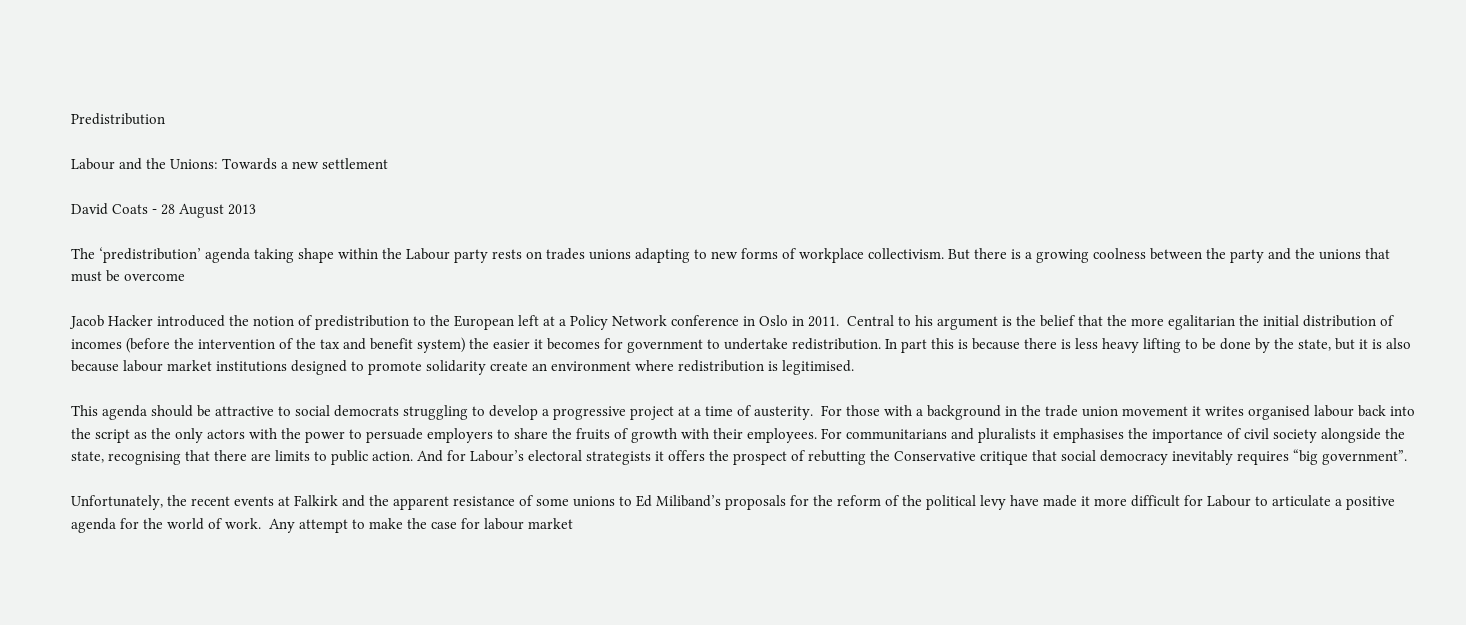Predistribution

Labour and the Unions: Towards a new settlement

David Coats - 28 August 2013

The ‘predistribution’ agenda taking shape within the Labour party rests on trades unions adapting to new forms of workplace collectivism. But there is a growing coolness between the party and the unions that must be overcome

Jacob Hacker introduced the notion of predistribution to the European left at a Policy Network conference in Oslo in 2011.  Central to his argument is the belief that the more egalitarian the initial distribution of incomes (before the intervention of the tax and benefit system) the easier it becomes for government to undertake redistribution. In part this is because there is less heavy lifting to be done by the state, but it is also because labour market institutions designed to promote solidarity create an environment where redistribution is legitimised.

This agenda should be attractive to social democrats struggling to develop a progressive project at a time of austerity.  For those with a background in the trade union movement it writes organised labour back into the script as the only actors with the power to persuade employers to share the fruits of growth with their employees. For communitarians and pluralists it emphasises the importance of civil society alongside the state, recognising that there are limits to public action. And for Labour’s electoral strategists it offers the prospect of rebutting the Conservative critique that social democracy inevitably requires “big government”.

Unfortunately, the recent events at Falkirk and the apparent resistance of some unions to Ed Miliband’s proposals for the reform of the political levy have made it more difficult for Labour to articulate a positive agenda for the world of work.  Any attempt to make the case for labour market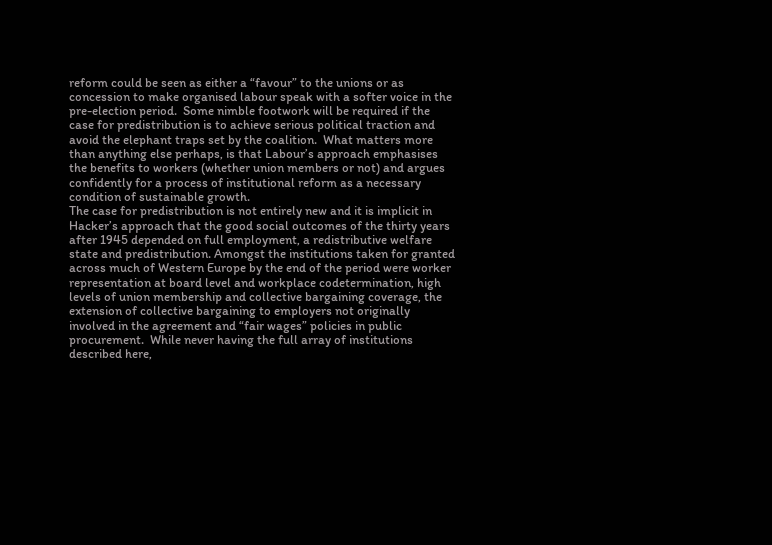reform could be seen as either a “favour” to the unions or as concession to make organised labour speak with a softer voice in the pre-election period.  Some nimble footwork will be required if the case for predistribution is to achieve serious political traction and avoid the elephant traps set by the coalition.  What matters more than anything else perhaps, is that Labour’s approach emphasises the benefits to workers (whether union members or not) and argues confidently for a process of institutional reform as a necessary condition of sustainable growth.
The case for predistribution is not entirely new and it is implicit in Hacker’s approach that the good social outcomes of the thirty years after 1945 depended on full employment, a redistributive welfare state and predistribution. Amongst the institutions taken for granted across much of Western Europe by the end of the period were worker representation at board level and workplace codetermination, high levels of union membership and collective bargaining coverage, the extension of collective bargaining to employers not originally involved in the agreement and “fair wages” policies in public procurement.  While never having the full array of institutions described here,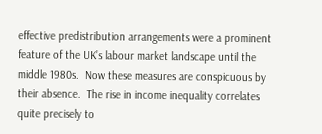effective predistribution arrangements were a prominent feature of the UK’s labour market landscape until the middle 1980s.  Now these measures are conspicuous by their absence.  The rise in income inequality correlates quite precisely to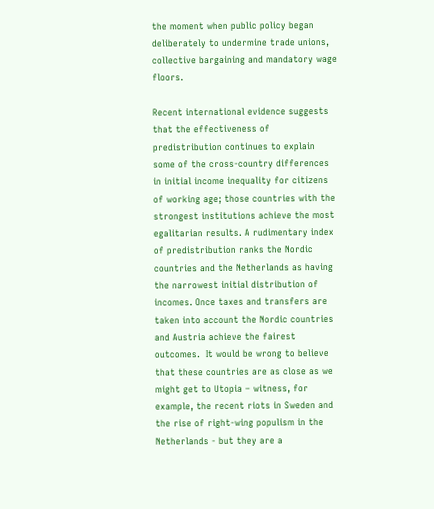the moment when public policy began deliberately to undermine trade unions, collective bargaining and mandatory wage floors.

Recent international evidence suggests that the effectiveness of predistribution continues to explain some of the cross-country differences in initial income inequality for citizens of working age; those countries with the strongest institutions achieve the most egalitarian results. A rudimentary index of predistribution ranks the Nordic countries and the Netherlands as having the narrowest initial distribution of incomes. Once taxes and transfers are taken into account the Nordic countries and Austria achieve the fairest outcomes.  It would be wrong to believe that these countries are as close as we might get to Utopia – witness, for example, the recent riots in Sweden and the rise of right-wing populism in the Netherlands - but they are a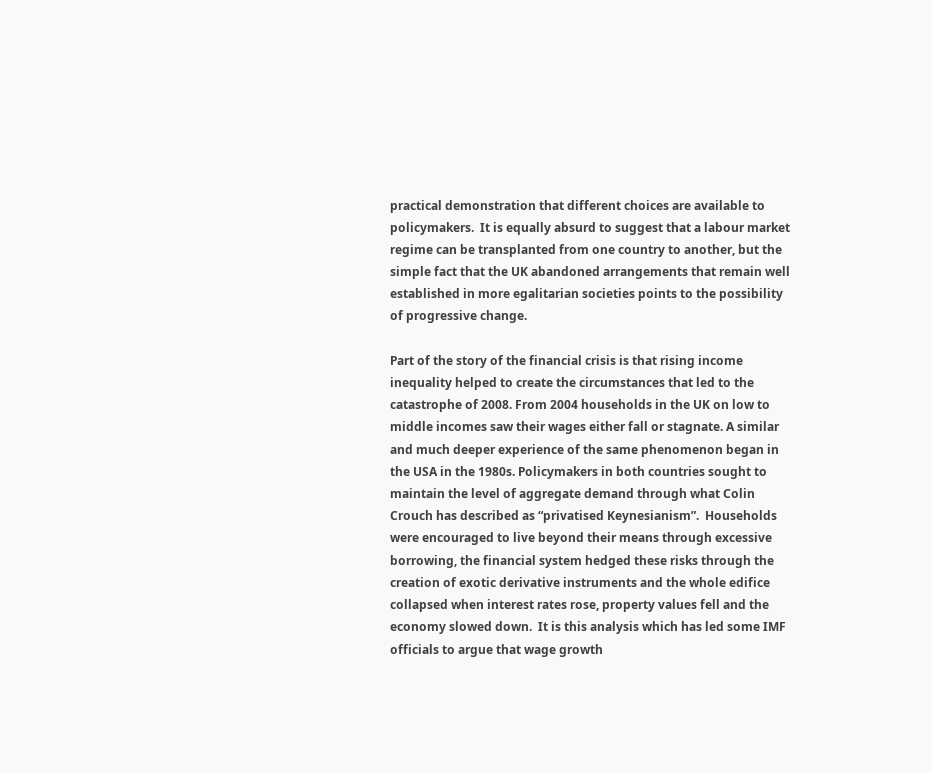practical demonstration that different choices are available to policymakers.  It is equally absurd to suggest that a labour market regime can be transplanted from one country to another, but the simple fact that the UK abandoned arrangements that remain well established in more egalitarian societies points to the possibility of progressive change.

Part of the story of the financial crisis is that rising income inequality helped to create the circumstances that led to the catastrophe of 2008. From 2004 households in the UK on low to middle incomes saw their wages either fall or stagnate. A similar and much deeper experience of the same phenomenon began in the USA in the 1980s. Policymakers in both countries sought to maintain the level of aggregate demand through what Colin Crouch has described as “privatised Keynesianism”.  Households were encouraged to live beyond their means through excessive borrowing, the financial system hedged these risks through the creation of exotic derivative instruments and the whole edifice collapsed when interest rates rose, property values fell and the economy slowed down.  It is this analysis which has led some IMF officials to argue that wage growth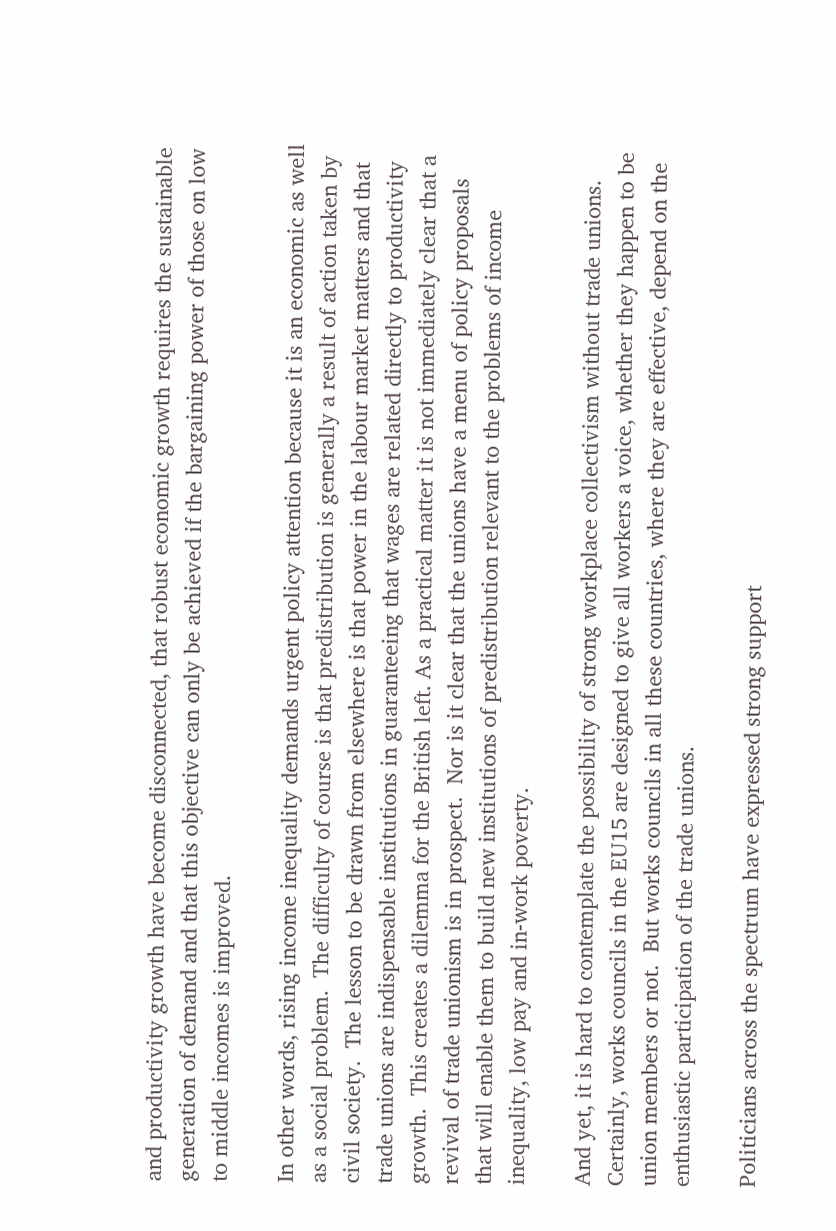and productivity growth have become disconnected, that robust economic growth requires the sustainable generation of demand and that this objective can only be achieved if the bargaining power of those on low to middle incomes is improved.

In other words, rising income inequality demands urgent policy attention because it is an economic as well as a social problem.  The difficulty of course is that predistribution is generally a result of action taken by civil society.  The lesson to be drawn from elsewhere is that power in the labour market matters and that trade unions are indispensable institutions in guaranteeing that wages are related directly to productivity growth.  This creates a dilemma for the British left. As a practical matter it is not immediately clear that a revival of trade unionism is in prospect.  Nor is it clear that the unions have a menu of policy proposals that will enable them to build new institutions of predistribution relevant to the problems of income inequality, low pay and in-work poverty.

And yet, it is hard to contemplate the possibility of strong workplace collectivism without trade unions. Certainly, works councils in the EU15 are designed to give all workers a voice, whether they happen to be union members or not.  But works councils in all these countries, where they are effective, depend on the enthusiastic participation of the trade unions.

Politicians across the spectrum have expressed strong support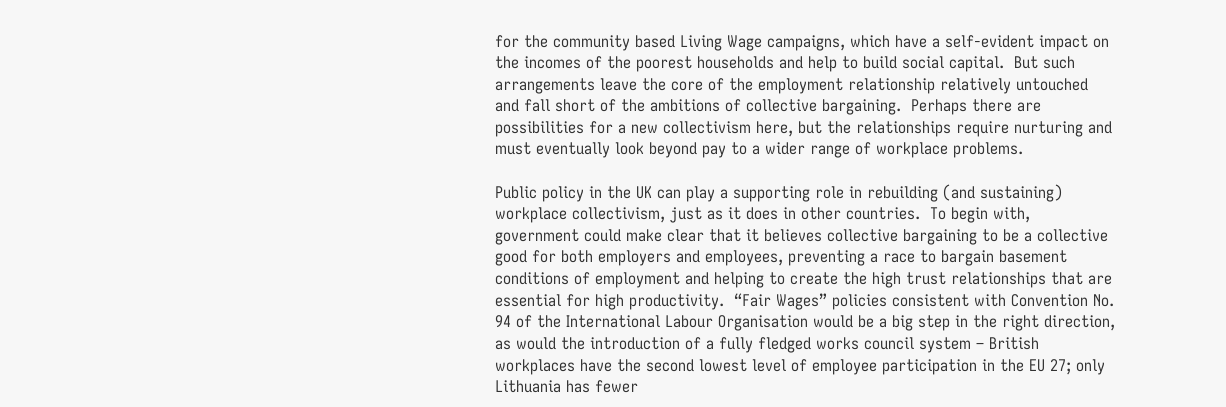for the community based Living Wage campaigns, which have a self-evident impact on the incomes of the poorest households and help to build social capital.  But such arrangements leave the core of the employment relationship relatively untouched and fall short of the ambitions of collective bargaining.  Perhaps there are possibilities for a new collectivism here, but the relationships require nurturing and must eventually look beyond pay to a wider range of workplace problems.

Public policy in the UK can play a supporting role in rebuilding (and sustaining) workplace collectivism, just as it does in other countries.  To begin with, government could make clear that it believes collective bargaining to be a collective good for both employers and employees, preventing a race to bargain basement conditions of employment and helping to create the high trust relationships that are essential for high productivity.  “Fair Wages” policies consistent with Convention No. 94 of the International Labour Organisation would be a big step in the right direction, as would the introduction of a fully fledged works council system – British workplaces have the second lowest level of employee participation in the EU 27; only Lithuania has fewer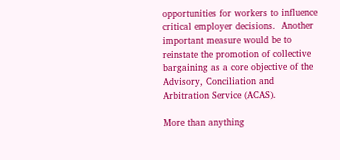opportunities for workers to influence critical employer decisions.  Another important measure would be to reinstate the promotion of collective bargaining as a core objective of the Advisory, Conciliation and Arbitration Service (ACAS).

More than anything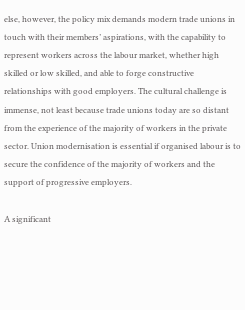else, however, the policy mix demands modern trade unions in touch with their members’ aspirations, with the capability to represent workers across the labour market, whether high skilled or low skilled, and able to forge constructive relationships with good employers. The cultural challenge is immense, not least because trade unions today are so distant from the experience of the majority of workers in the private sector. Union modernisation is essential if organised labour is to secure the confidence of the majority of workers and the support of progressive employers.

A significant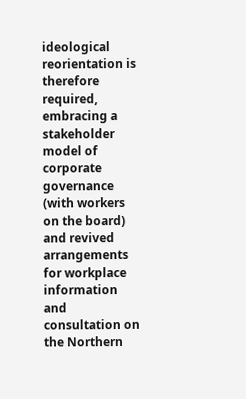ideological reorientation is therefore required, embracing a stakeholder model of corporate governance (with workers on the board) and revived arrangements for workplace information and consultation on the Northern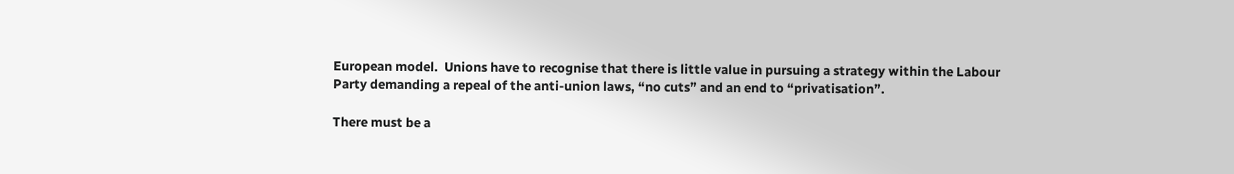European model.  Unions have to recognise that there is little value in pursuing a strategy within the Labour Party demanding a repeal of the anti-union laws, “no cuts” and an end to “privatisation”.

There must be a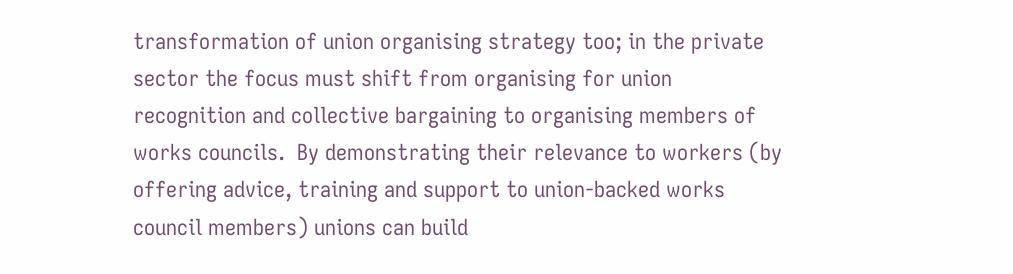transformation of union organising strategy too; in the private sector the focus must shift from organising for union recognition and collective bargaining to organising members of works councils.  By demonstrating their relevance to workers (by offering advice, training and support to union-backed works council members) unions can build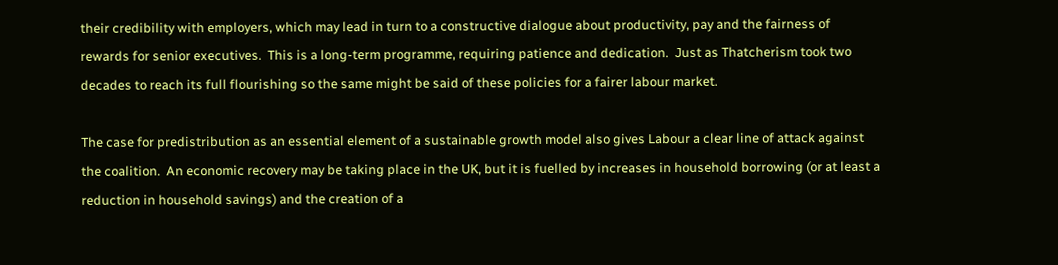their credibility with employers, which may lead in turn to a constructive dialogue about productivity, pay and the fairness of rewards for senior executives.  This is a long-term programme, requiring patience and dedication.  Just as Thatcherism took two decades to reach its full flourishing so the same might be said of these policies for a fairer labour market.

The case for predistribution as an essential element of a sustainable growth model also gives Labour a clear line of attack against the coalition.  An economic recovery may be taking place in the UK, but it is fuelled by increases in household borrowing (or at least a reduction in household savings) and the creation of a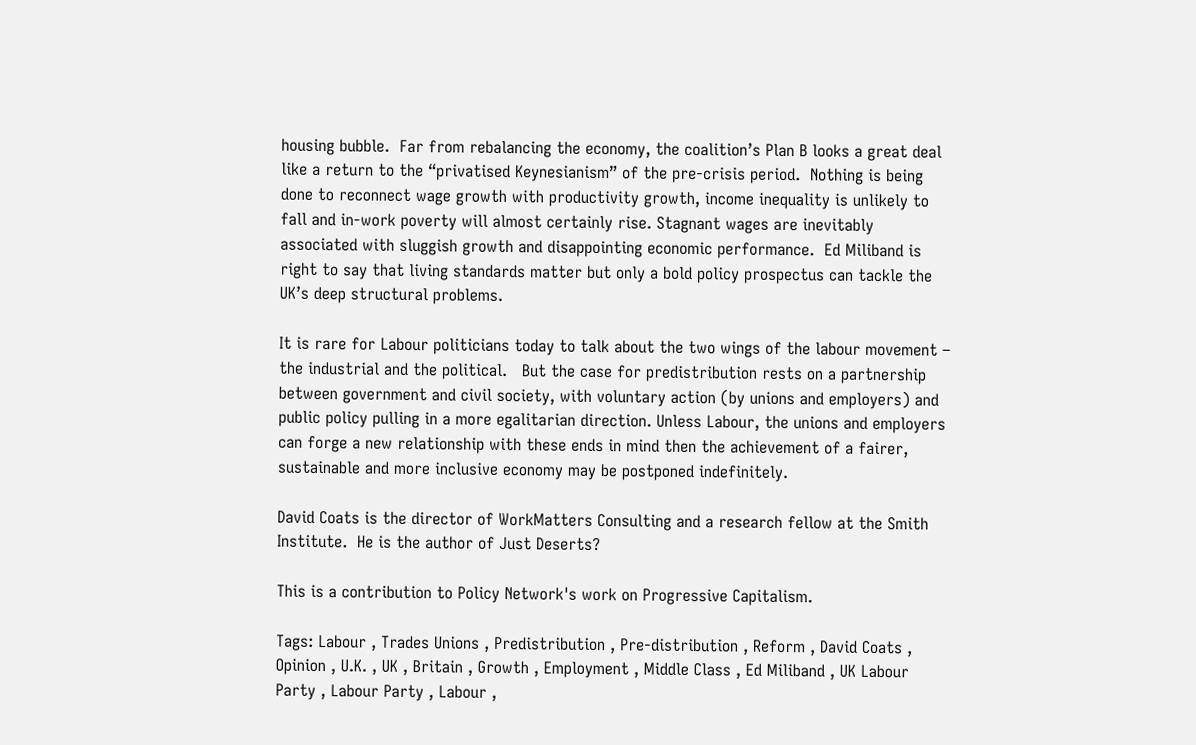housing bubble.  Far from rebalancing the economy, the coalition’s Plan B looks a great deal like a return to the “privatised Keynesianism” of the pre-crisis period.  Nothing is being done to reconnect wage growth with productivity growth, income inequality is unlikely to fall and in-work poverty will almost certainly rise. Stagnant wages are inevitably associated with sluggish growth and disappointing economic performance.  Ed Miliband is right to say that living standards matter but only a bold policy prospectus can tackle the UK’s deep structural problems.

It is rare for Labour politicians today to talk about the two wings of the labour movement – the industrial and the political.   But the case for predistribution rests on a partnership between government and civil society, with voluntary action (by unions and employers) and public policy pulling in a more egalitarian direction. Unless Labour, the unions and employers can forge a new relationship with these ends in mind then the achievement of a fairer, sustainable and more inclusive economy may be postponed indefinitely.

David Coats is the director of WorkMatters Consulting and a research fellow at the Smith Institute.  He is the author of Just Deserts?

This is a contribution to Policy Network's work on Progressive Capitalism.

Tags: Labour , Trades Unions , Predistribution , Pre-distribution , Reform , David Coats , Opinion , U.K. , UK , Britain , Growth , Employment , Middle Class , Ed Miliband , UK Labour Party , Labour Party , Labour ,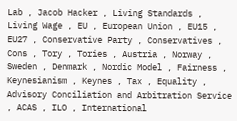Lab , Jacob Hacker , Living Standards , Living Wage , EU , European Union , EU15 , EU27 , Conservative Party , Conservatives , Cons , Tory , Tories , Austria , Norway , Sweden , Denmark , Nordic Model , Fairness , Keynesianism , Keynes , Tax , Equality , Advisory Conciliation and Arbitration Service , ACAS , ILO , International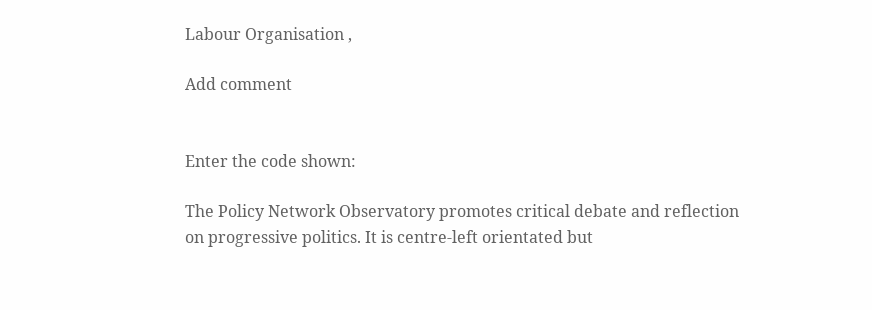Labour Organisation ,

Add comment


Enter the code shown:

The Policy Network Observatory promotes critical debate and reflection on progressive politics. It is centre-left orientated but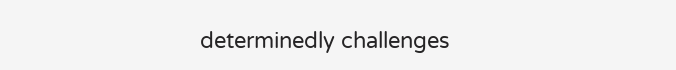determinedly challenges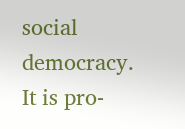social democracy. It is pro-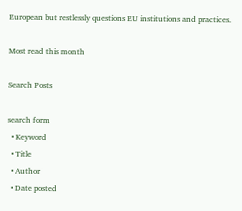European but restlessly questions EU institutions and practices.

Most read this month

Search Posts

search form
  • Keyword
  • Title
  • Author
  • Date posted